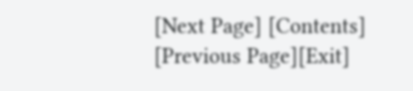[Next Page] [Contents] [Previous Page][Exit]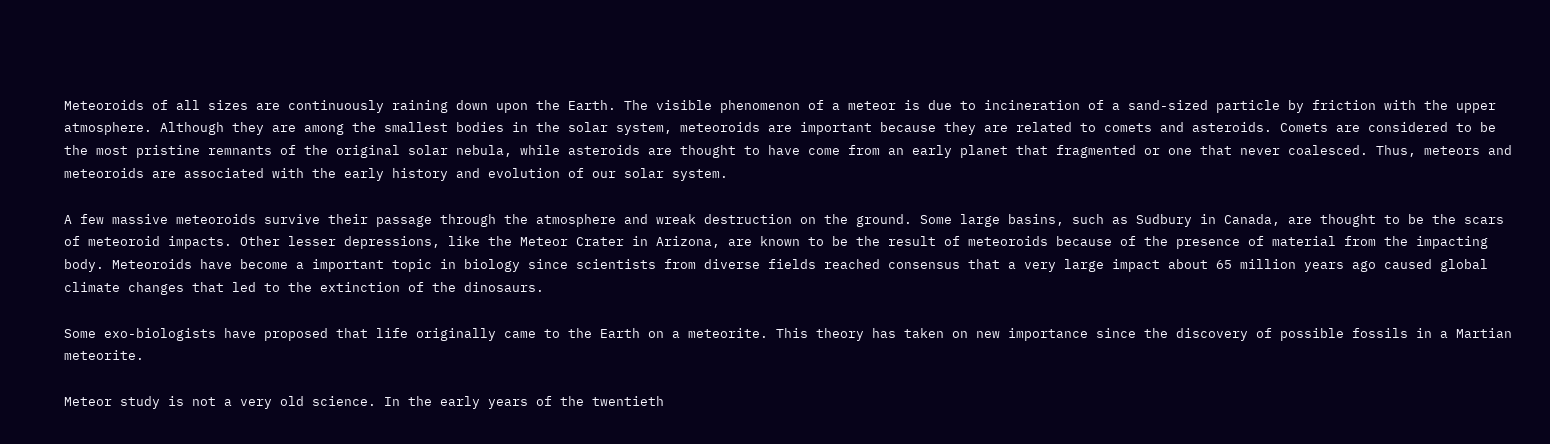Meteoroids of all sizes are continuously raining down upon the Earth. The visible phenomenon of a meteor is due to incineration of a sand-sized particle by friction with the upper atmosphere. Although they are among the smallest bodies in the solar system, meteoroids are important because they are related to comets and asteroids. Comets are considered to be the most pristine remnants of the original solar nebula, while asteroids are thought to have come from an early planet that fragmented or one that never coalesced. Thus, meteors and meteoroids are associated with the early history and evolution of our solar system.

A few massive meteoroids survive their passage through the atmosphere and wreak destruction on the ground. Some large basins, such as Sudbury in Canada, are thought to be the scars of meteoroid impacts. Other lesser depressions, like the Meteor Crater in Arizona, are known to be the result of meteoroids because of the presence of material from the impacting body. Meteoroids have become a important topic in biology since scientists from diverse fields reached consensus that a very large impact about 65 million years ago caused global climate changes that led to the extinction of the dinosaurs.

Some exo-biologists have proposed that life originally came to the Earth on a meteorite. This theory has taken on new importance since the discovery of possible fossils in a Martian meteorite.

Meteor study is not a very old science. In the early years of the twentieth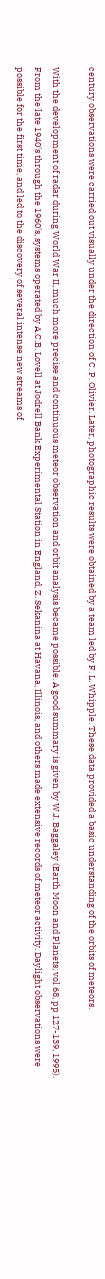century observations were carried out visually under the direction of C. P. Olivier. Later, photographic results were obtained by a team led by F. L. Whipple. These data provided a basic understanding of the orbits of meteors.

With the development of radar during World War II, much more precise and continuous meteor observation and orbit analysis became possible. A good summary is given by W.J. Baggaley (Earth Moon and Planets, vol 68, pp 127-139, 1995). From the late 1940's through the 1960's, systems operated by A.C.B. Lovell at Jodrell Bank Experimental Station in England, Z. Sekanina at Havana, Illinois, and others made extensive records of meteor activity. Daylight observations were possible for the first time, and led to the discovery of several intense new streams of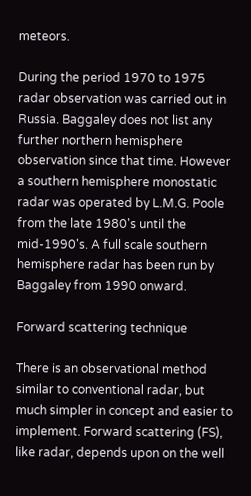meteors.

During the period 1970 to 1975 radar observation was carried out in Russia. Baggaley does not list any further northern hemisphere observation since that time. However a southern hemisphere monostatic radar was operated by L.M.G. Poole from the late 1980's until the mid-1990's. A full scale southern hemisphere radar has been run by Baggaley from 1990 onward.

Forward scattering technique

There is an observational method similar to conventional radar, but much simpler in concept and easier to implement. Forward scattering (FS), like radar, depends upon on the well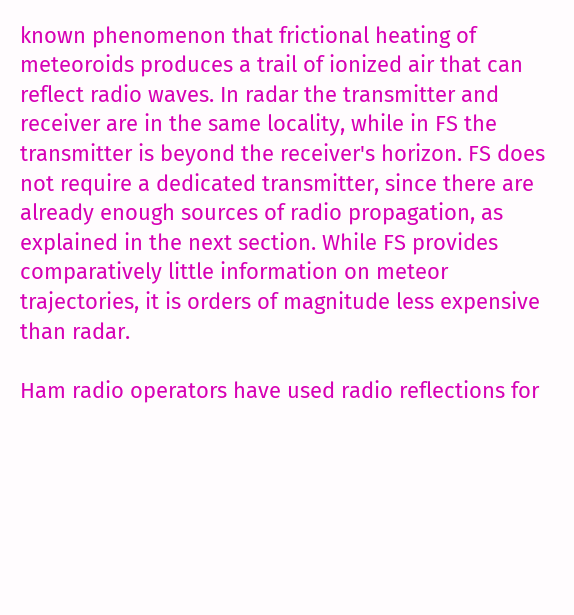known phenomenon that frictional heating of meteoroids produces a trail of ionized air that can reflect radio waves. In radar the transmitter and receiver are in the same locality, while in FS the transmitter is beyond the receiver's horizon. FS does not require a dedicated transmitter, since there are already enough sources of radio propagation, as explained in the next section. While FS provides comparatively little information on meteor trajectories, it is orders of magnitude less expensive than radar.

Ham radio operators have used radio reflections for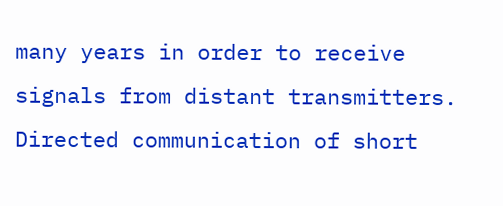many years in order to receive signals from distant transmitters. Directed communication of short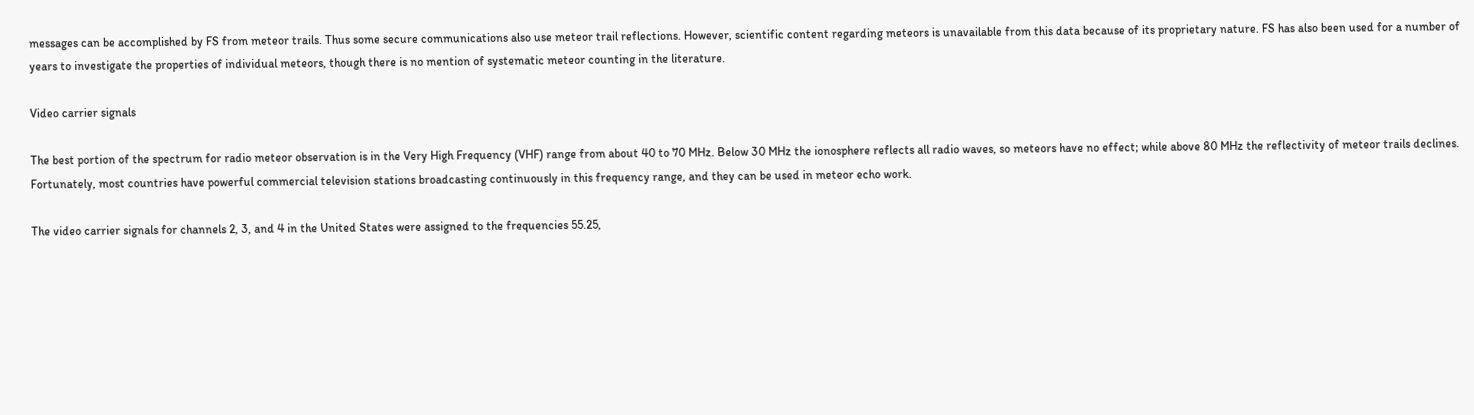messages can be accomplished by FS from meteor trails. Thus some secure communications also use meteor trail reflections. However, scientific content regarding meteors is unavailable from this data because of its proprietary nature. FS has also been used for a number of years to investigate the properties of individual meteors, though there is no mention of systematic meteor counting in the literature.

Video carrier signals

The best portion of the spectrum for radio meteor observation is in the Very High Frequency (VHF) range from about 40 to 70 MHz. Below 30 MHz the ionosphere reflects all radio waves, so meteors have no effect; while above 80 MHz the reflectivity of meteor trails declines. Fortunately, most countries have powerful commercial television stations broadcasting continuously in this frequency range, and they can be used in meteor echo work.

The video carrier signals for channels 2, 3, and 4 in the United States were assigned to the frequencies 55.25,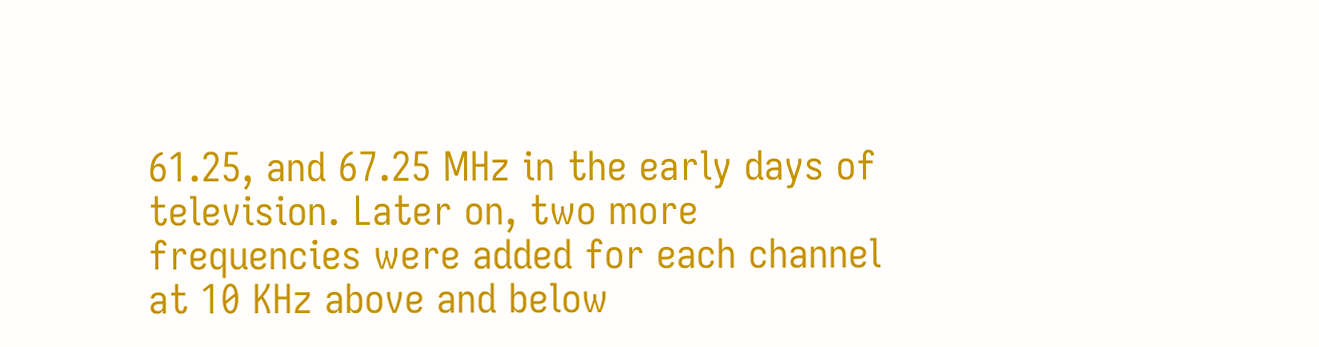61.25, and 67.25 MHz in the early days of television. Later on, two more frequencies were added for each channel at 10 KHz above and below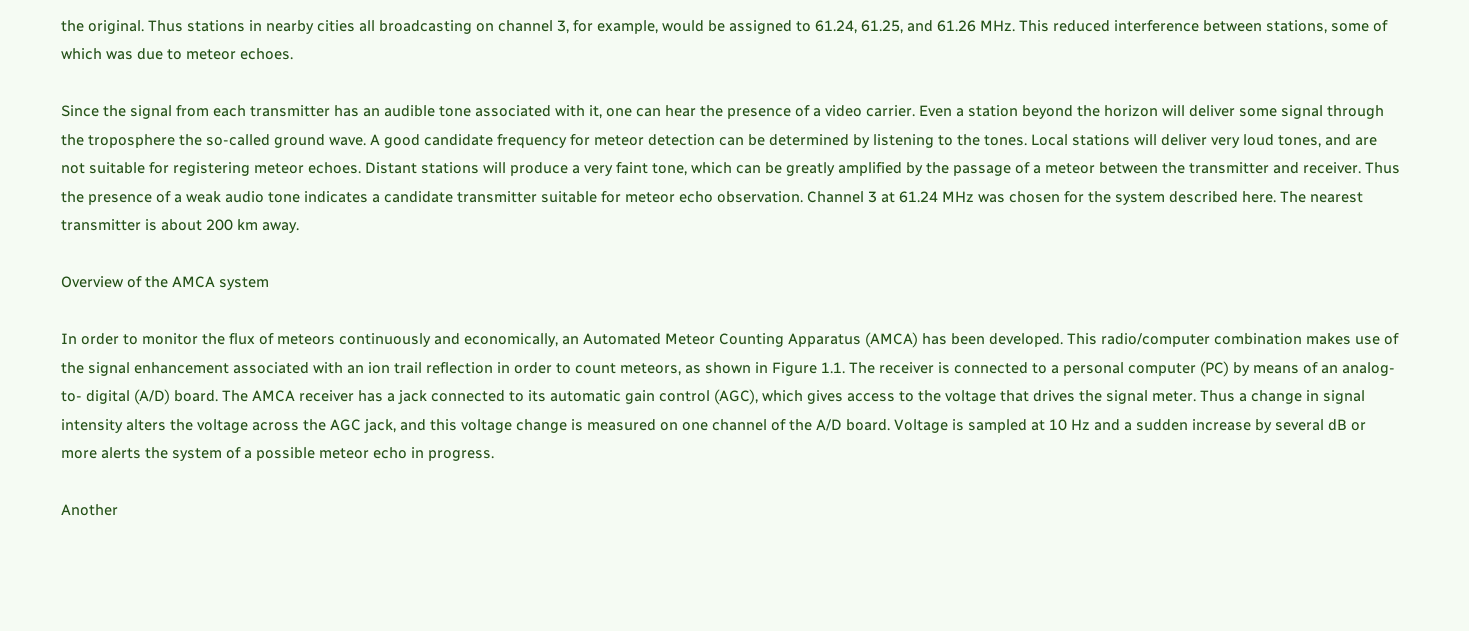the original. Thus stations in nearby cities all broadcasting on channel 3, for example, would be assigned to 61.24, 61.25, and 61.26 MHz. This reduced interference between stations, some of which was due to meteor echoes.

Since the signal from each transmitter has an audible tone associated with it, one can hear the presence of a video carrier. Even a station beyond the horizon will deliver some signal through the troposphere the so-called ground wave. A good candidate frequency for meteor detection can be determined by listening to the tones. Local stations will deliver very loud tones, and are not suitable for registering meteor echoes. Distant stations will produce a very faint tone, which can be greatly amplified by the passage of a meteor between the transmitter and receiver. Thus the presence of a weak audio tone indicates a candidate transmitter suitable for meteor echo observation. Channel 3 at 61.24 MHz was chosen for the system described here. The nearest transmitter is about 200 km away.

Overview of the AMCA system

In order to monitor the flux of meteors continuously and economically, an Automated Meteor Counting Apparatus (AMCA) has been developed. This radio/computer combination makes use of the signal enhancement associated with an ion trail reflection in order to count meteors, as shown in Figure 1.1. The receiver is connected to a personal computer (PC) by means of an analog-to- digital (A/D) board. The AMCA receiver has a jack connected to its automatic gain control (AGC), which gives access to the voltage that drives the signal meter. Thus a change in signal intensity alters the voltage across the AGC jack, and this voltage change is measured on one channel of the A/D board. Voltage is sampled at 10 Hz and a sudden increase by several dB or more alerts the system of a possible meteor echo in progress.

Another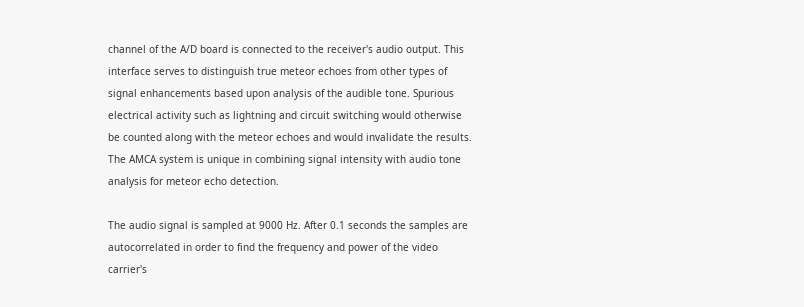channel of the A/D board is connected to the receiver's audio output. This interface serves to distinguish true meteor echoes from other types of signal enhancements based upon analysis of the audible tone. Spurious electrical activity such as lightning and circuit switching would otherwise be counted along with the meteor echoes and would invalidate the results. The AMCA system is unique in combining signal intensity with audio tone analysis for meteor echo detection.

The audio signal is sampled at 9000 Hz. After 0.1 seconds the samples are autocorrelated in order to find the frequency and power of the video carrier's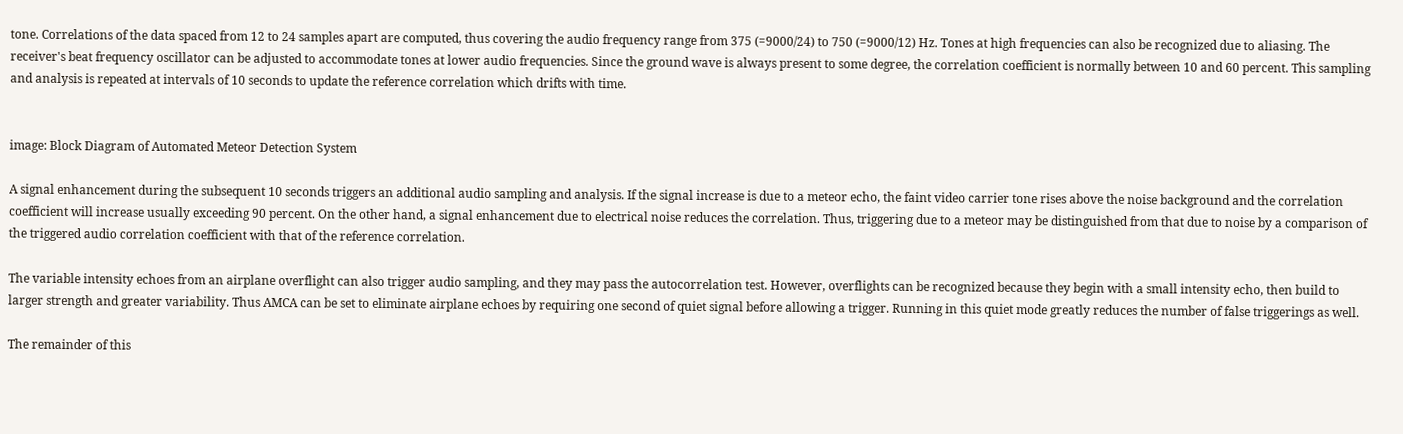tone. Correlations of the data spaced from 12 to 24 samples apart are computed, thus covering the audio frequency range from 375 (=9000/24) to 750 (=9000/12) Hz. Tones at high frequencies can also be recognized due to aliasing. The receiver's beat frequency oscillator can be adjusted to accommodate tones at lower audio frequencies. Since the ground wave is always present to some degree, the correlation coefficient is normally between 10 and 60 percent. This sampling and analysis is repeated at intervals of 10 seconds to update the reference correlation which drifts with time.


image: Block Diagram of Automated Meteor Detection System

A signal enhancement during the subsequent 10 seconds triggers an additional audio sampling and analysis. If the signal increase is due to a meteor echo, the faint video carrier tone rises above the noise background and the correlation coefficient will increase usually exceeding 90 percent. On the other hand, a signal enhancement due to electrical noise reduces the correlation. Thus, triggering due to a meteor may be distinguished from that due to noise by a comparison of the triggered audio correlation coefficient with that of the reference correlation.

The variable intensity echoes from an airplane overflight can also trigger audio sampling, and they may pass the autocorrelation test. However, overflights can be recognized because they begin with a small intensity echo, then build to larger strength and greater variability. Thus AMCA can be set to eliminate airplane echoes by requiring one second of quiet signal before allowing a trigger. Running in this quiet mode greatly reduces the number of false triggerings as well.

The remainder of this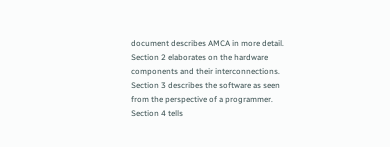document describes AMCA in more detail. Section 2 elaborates on the hardware components and their interconnections. Section 3 describes the software as seen from the perspective of a programmer. Section 4 tells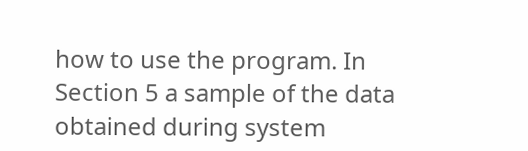how to use the program. In Section 5 a sample of the data obtained during system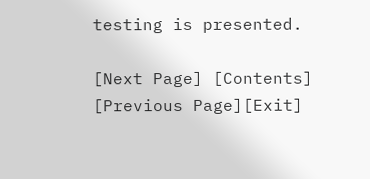testing is presented.

[Next Page] [Contents] [Previous Page][Exit]